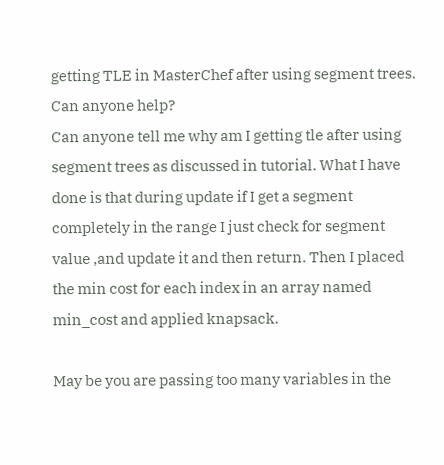getting TLE in MasterChef after using segment trees. Can anyone help?
Can anyone tell me why am I getting tle after using segment trees as discussed in tutorial. What I have done is that during update if I get a segment completely in the range I just check for segment value ,and update it and then return. Then I placed the min cost for each index in an array named min_cost and applied knapsack.

May be you are passing too many variables in the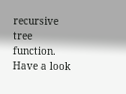recursive tree function. Have a look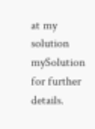at my solution mySolution for further details.